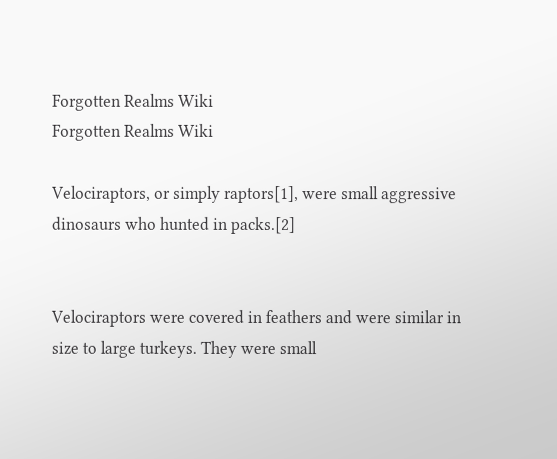Forgotten Realms Wiki
Forgotten Realms Wiki

Velociraptors, or simply raptors[1], were small aggressive dinosaurs who hunted in packs.[2]


Velociraptors were covered in feathers and were similar in size to large turkeys. They were small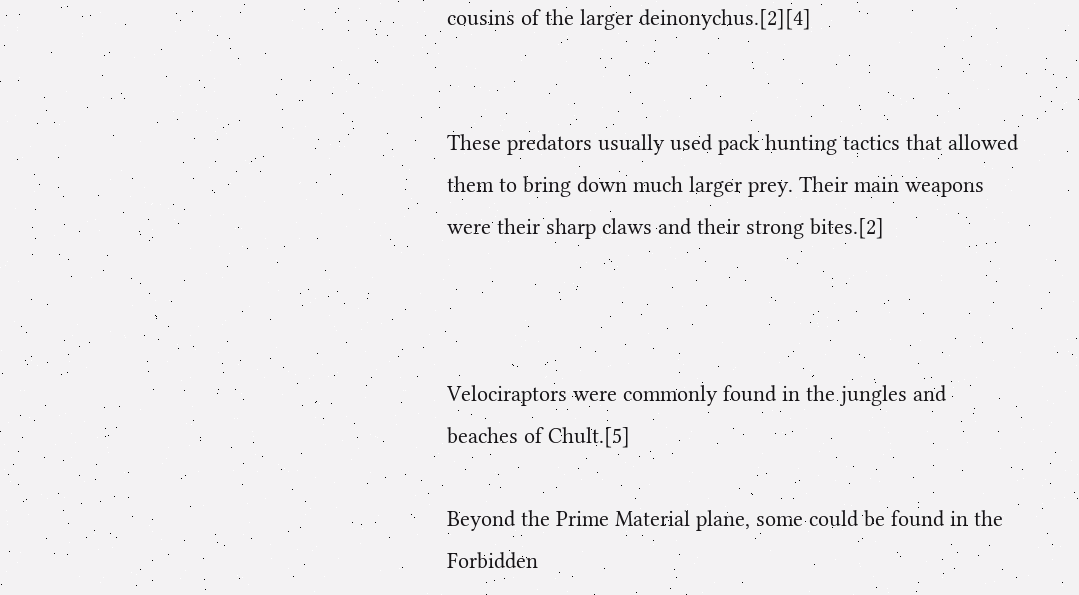cousins of the larger deinonychus.[2][4]


These predators usually used pack hunting tactics that allowed them to bring down much larger prey. Their main weapons were their sharp claws and their strong bites.[2]



Velociraptors were commonly found in the jungles and beaches of Chult.[5]

Beyond the Prime Material plane, some could be found in the Forbidden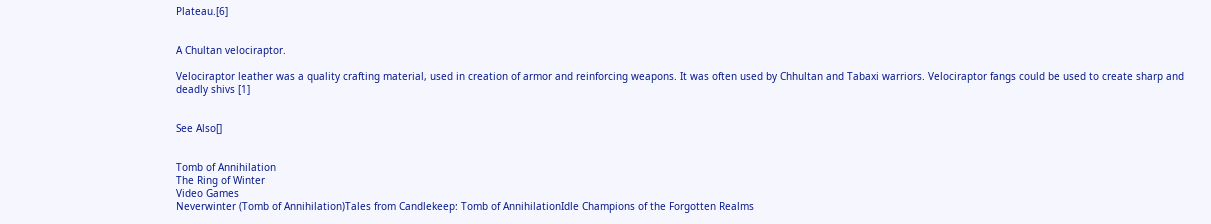Plateau.[6]


A Chultan velociraptor.

Velociraptor leather was a quality crafting material, used in creation of armor and reinforcing weapons. It was often used by Chhultan and Tabaxi warriors. Velociraptor fangs could be used to create sharp and deadly shivs [1]


See Also[]


Tomb of Annihilation
The Ring of Winter
Video Games
Neverwinter (Tomb of Annihilation)Tales from Candlekeep: Tomb of AnnihilationIdle Champions of the Forgotten Realms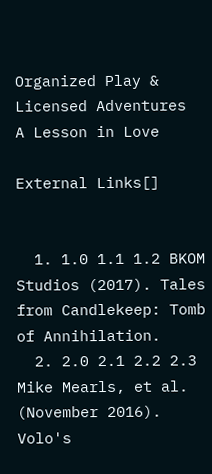Organized Play & Licensed Adventures
A Lesson in Love

External Links[]


  1. 1.0 1.1 1.2 BKOM Studios (2017). Tales from Candlekeep: Tomb of Annihilation.
  2. 2.0 2.1 2.2 2.3 Mike Mearls, et al. (November 2016). Volo's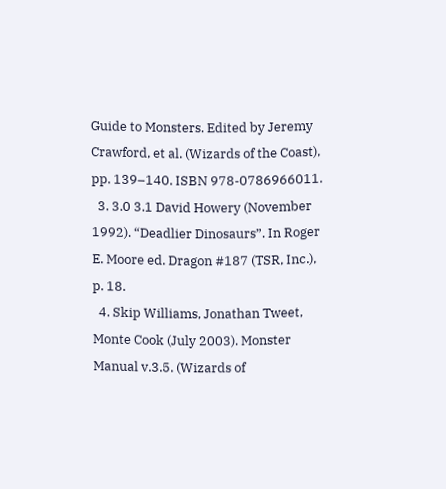Guide to Monsters. Edited by Jeremy Crawford, et al. (Wizards of the Coast), pp. 139–140. ISBN 978-0786966011.
  3. 3.0 3.1 David Howery (November 1992). “Deadlier Dinosaurs”. In Roger E. Moore ed. Dragon #187 (TSR, Inc.), p. 18.
  4. Skip Williams, Jonathan Tweet, Monte Cook (July 2003). Monster Manual v.3.5. (Wizards of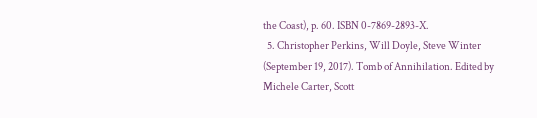the Coast), p. 60. ISBN 0-7869-2893-X.
  5. Christopher Perkins, Will Doyle, Steve Winter (September 19, 2017). Tomb of Annihilation. Edited by Michele Carter, Scott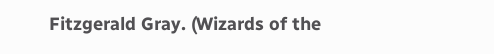Fitzgerald Gray. (Wizards of the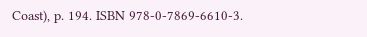Coast), p. 194. ISBN 978-0-7869-6610-3.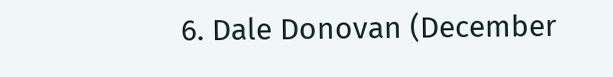6. Dale Donovan (December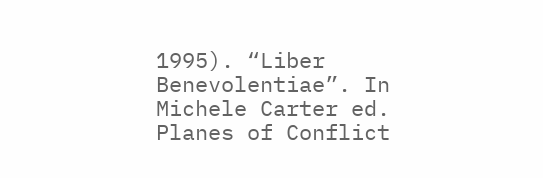1995). “Liber Benevolentiae”. In Michele Carter ed. Planes of Conflict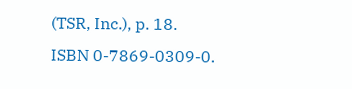(TSR, Inc.), p. 18. ISBN 0-7869-0309-0.